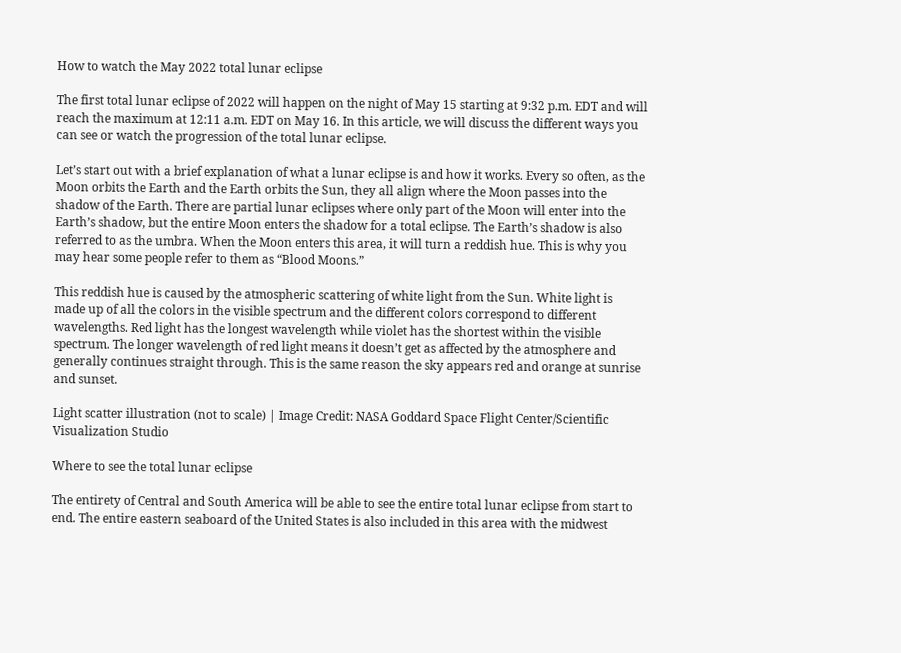How to watch the May 2022 total lunar eclipse

The first total lunar eclipse of 2022 will happen on the night of May 15 starting at 9:32 p.m. EDT and will reach the maximum at 12:11 a.m. EDT on May 16. In this article, we will discuss the different ways you can see or watch the progression of the total lunar eclipse.

Let’s start out with a brief explanation of what a lunar eclipse is and how it works. Every so often, as the Moon orbits the Earth and the Earth orbits the Sun, they all align where the Moon passes into the shadow of the Earth. There are partial lunar eclipses where only part of the Moon will enter into the Earth’s shadow, but the entire Moon enters the shadow for a total eclipse. The Earth’s shadow is also referred to as the umbra. When the Moon enters this area, it will turn a reddish hue. This is why you may hear some people refer to them as “Blood Moons.”

This reddish hue is caused by the atmospheric scattering of white light from the Sun. White light is made up of all the colors in the visible spectrum and the different colors correspond to different wavelengths. Red light has the longest wavelength while violet has the shortest within the visible spectrum. The longer wavelength of red light means it doesn’t get as affected by the atmosphere and generally continues straight through. This is the same reason the sky appears red and orange at sunrise and sunset.

Light scatter illustration (not to scale) | Image Credit: NASA Goddard Space Flight Center/Scientific Visualization Studio

Where to see the total lunar eclipse

The entirety of Central and South America will be able to see the entire total lunar eclipse from start to end. The entire eastern seaboard of the United States is also included in this area with the midwest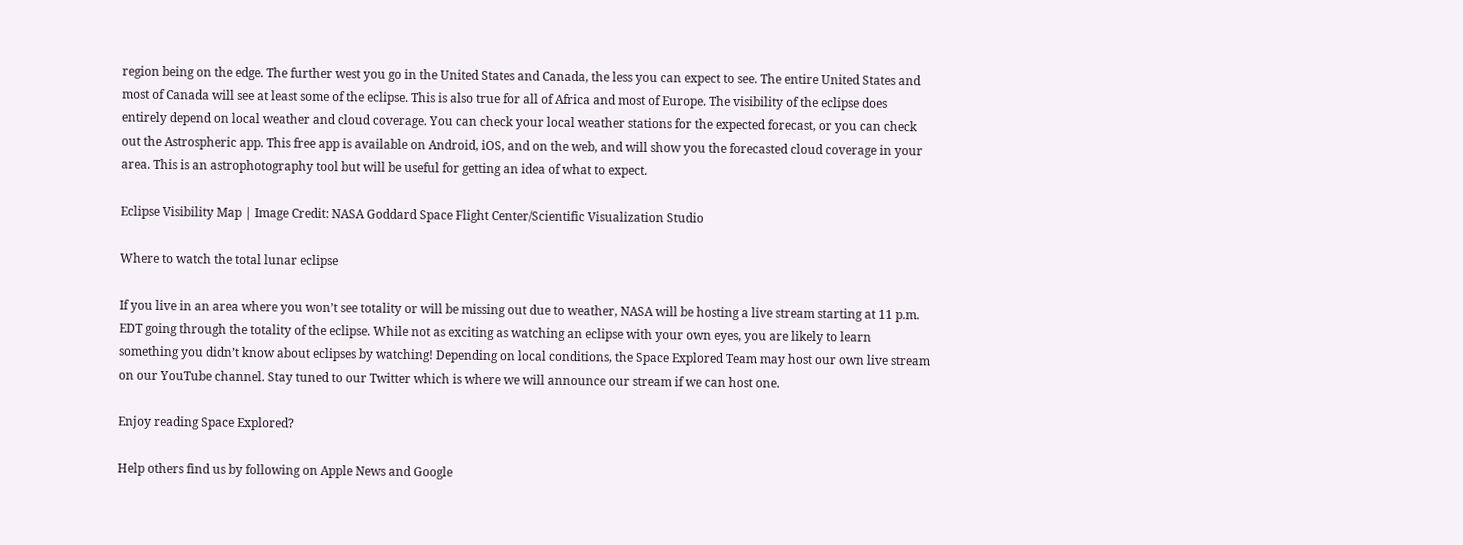region being on the edge. The further west you go in the United States and Canada, the less you can expect to see. The entire United States and most of Canada will see at least some of the eclipse. This is also true for all of Africa and most of Europe. The visibility of the eclipse does entirely depend on local weather and cloud coverage. You can check your local weather stations for the expected forecast, or you can check out the Astrospheric app. This free app is available on Android, iOS, and on the web, and will show you the forecasted cloud coverage in your area. This is an astrophotography tool but will be useful for getting an idea of what to expect.

Eclipse Visibility Map | Image Credit: NASA Goddard Space Flight Center/Scientific Visualization Studio

Where to watch the total lunar eclipse

If you live in an area where you won’t see totality or will be missing out due to weather, NASA will be hosting a live stream starting at 11 p.m. EDT going through the totality of the eclipse. While not as exciting as watching an eclipse with your own eyes, you are likely to learn something you didn’t know about eclipses by watching! Depending on local conditions, the Space Explored Team may host our own live stream on our YouTube channel. Stay tuned to our Twitter which is where we will announce our stream if we can host one.

Enjoy reading Space Explored?

Help others find us by following on Apple News and Google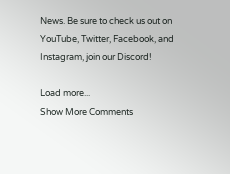News. Be sure to check us out on YouTube, Twitter, Facebook, and Instagram, join our Discord!

Load more...
Show More Comments